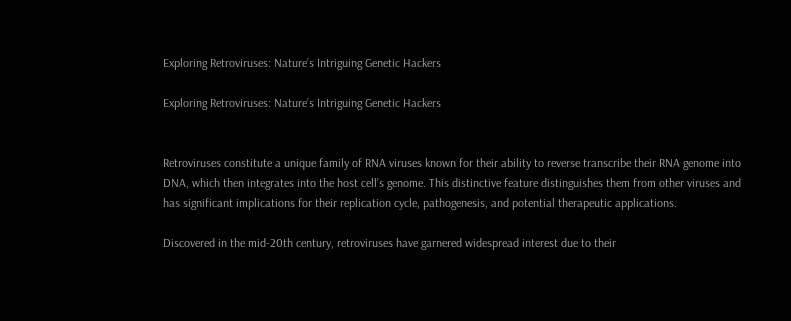Exploring Retroviruses: Nature’s Intriguing Genetic Hackers

Exploring Retroviruses: Nature’s Intriguing Genetic Hackers


Retroviruses constitute a unique family of RNA viruses known for their ability to reverse transcribe their RNA genome into DNA, which then integrates into the host cell’s genome. This distinctive feature distinguishes them from other viruses and has significant implications for their replication cycle, pathogenesis, and potential therapeutic applications.

Discovered in the mid-20th century, retroviruses have garnered widespread interest due to their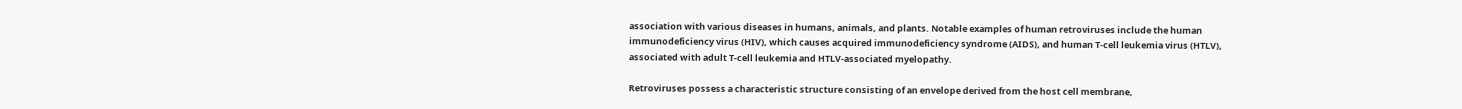association with various diseases in humans, animals, and plants. Notable examples of human retroviruses include the human immunodeficiency virus (HIV), which causes acquired immunodeficiency syndrome (AIDS), and human T-cell leukemia virus (HTLV), associated with adult T-cell leukemia and HTLV-associated myelopathy.

Retroviruses possess a characteristic structure consisting of an envelope derived from the host cell membrane,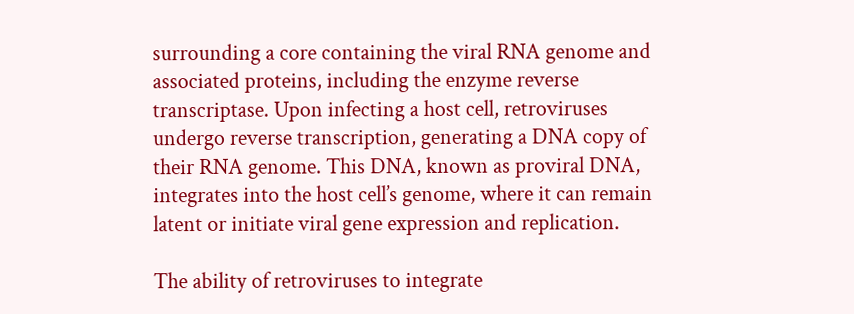surrounding a core containing the viral RNA genome and associated proteins, including the enzyme reverse transcriptase. Upon infecting a host cell, retroviruses undergo reverse transcription, generating a DNA copy of their RNA genome. This DNA, known as proviral DNA, integrates into the host cell’s genome, where it can remain latent or initiate viral gene expression and replication.

The ability of retroviruses to integrate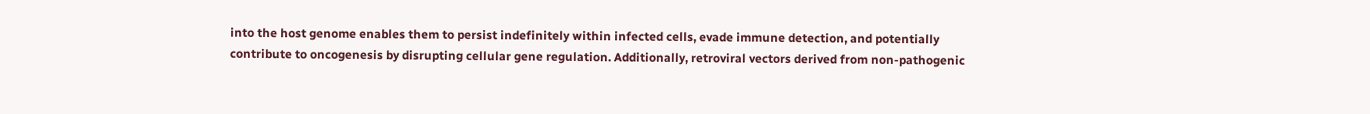into the host genome enables them to persist indefinitely within infected cells, evade immune detection, and potentially contribute to oncogenesis by disrupting cellular gene regulation. Additionally, retroviral vectors derived from non-pathogenic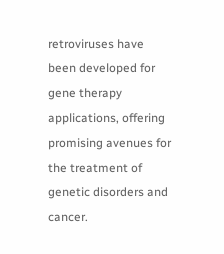retroviruses have been developed for gene therapy applications, offering promising avenues for the treatment of genetic disorders and cancer.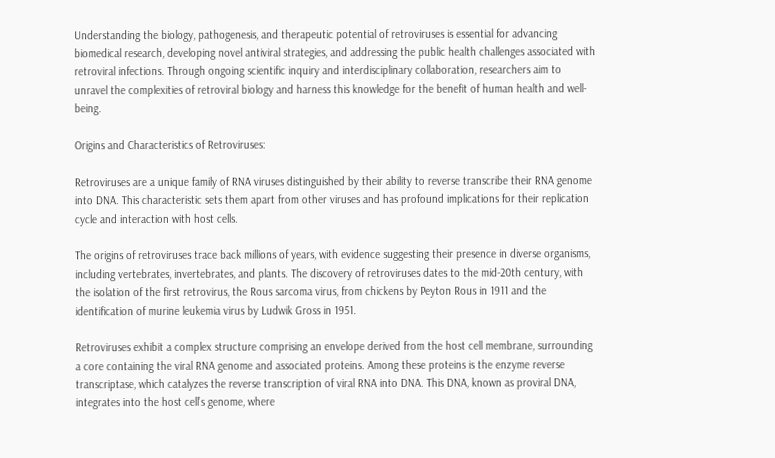Understanding the biology, pathogenesis, and therapeutic potential of retroviruses is essential for advancing biomedical research, developing novel antiviral strategies, and addressing the public health challenges associated with retroviral infections. Through ongoing scientific inquiry and interdisciplinary collaboration, researchers aim to unravel the complexities of retroviral biology and harness this knowledge for the benefit of human health and well-being.

Origins and Characteristics of Retroviruses:

Retroviruses are a unique family of RNA viruses distinguished by their ability to reverse transcribe their RNA genome into DNA. This characteristic sets them apart from other viruses and has profound implications for their replication cycle and interaction with host cells.

The origins of retroviruses trace back millions of years, with evidence suggesting their presence in diverse organisms, including vertebrates, invertebrates, and plants. The discovery of retroviruses dates to the mid-20th century, with the isolation of the first retrovirus, the Rous sarcoma virus, from chickens by Peyton Rous in 1911 and the identification of murine leukemia virus by Ludwik Gross in 1951.

Retroviruses exhibit a complex structure comprising an envelope derived from the host cell membrane, surrounding a core containing the viral RNA genome and associated proteins. Among these proteins is the enzyme reverse transcriptase, which catalyzes the reverse transcription of viral RNA into DNA. This DNA, known as proviral DNA, integrates into the host cell’s genome, where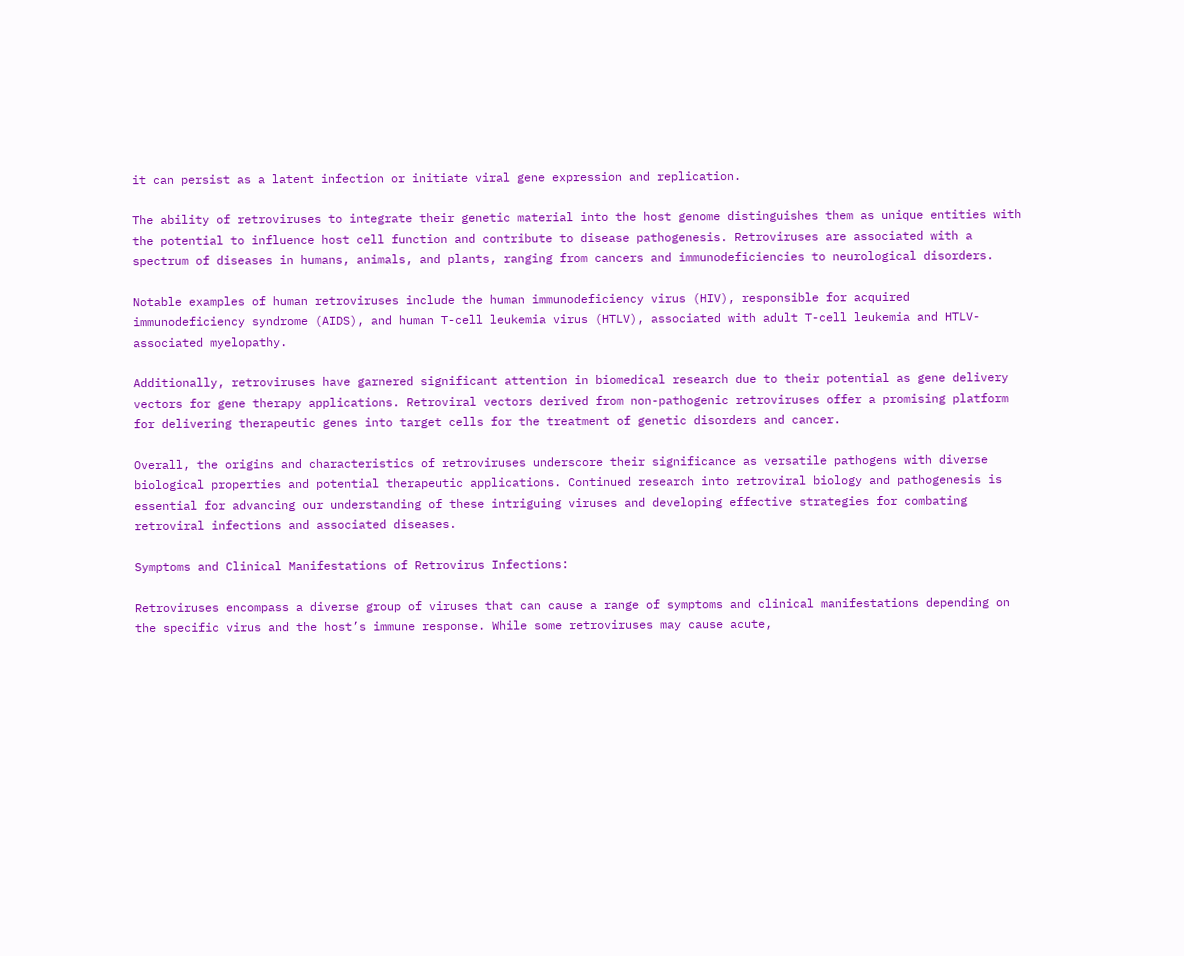it can persist as a latent infection or initiate viral gene expression and replication.

The ability of retroviruses to integrate their genetic material into the host genome distinguishes them as unique entities with the potential to influence host cell function and contribute to disease pathogenesis. Retroviruses are associated with a spectrum of diseases in humans, animals, and plants, ranging from cancers and immunodeficiencies to neurological disorders.

Notable examples of human retroviruses include the human immunodeficiency virus (HIV), responsible for acquired immunodeficiency syndrome (AIDS), and human T-cell leukemia virus (HTLV), associated with adult T-cell leukemia and HTLV-associated myelopathy.

Additionally, retroviruses have garnered significant attention in biomedical research due to their potential as gene delivery vectors for gene therapy applications. Retroviral vectors derived from non-pathogenic retroviruses offer a promising platform for delivering therapeutic genes into target cells for the treatment of genetic disorders and cancer.

Overall, the origins and characteristics of retroviruses underscore their significance as versatile pathogens with diverse biological properties and potential therapeutic applications. Continued research into retroviral biology and pathogenesis is essential for advancing our understanding of these intriguing viruses and developing effective strategies for combating retroviral infections and associated diseases.

Symptoms and Clinical Manifestations of Retrovirus Infections:

Retroviruses encompass a diverse group of viruses that can cause a range of symptoms and clinical manifestations depending on the specific virus and the host’s immune response. While some retroviruses may cause acute,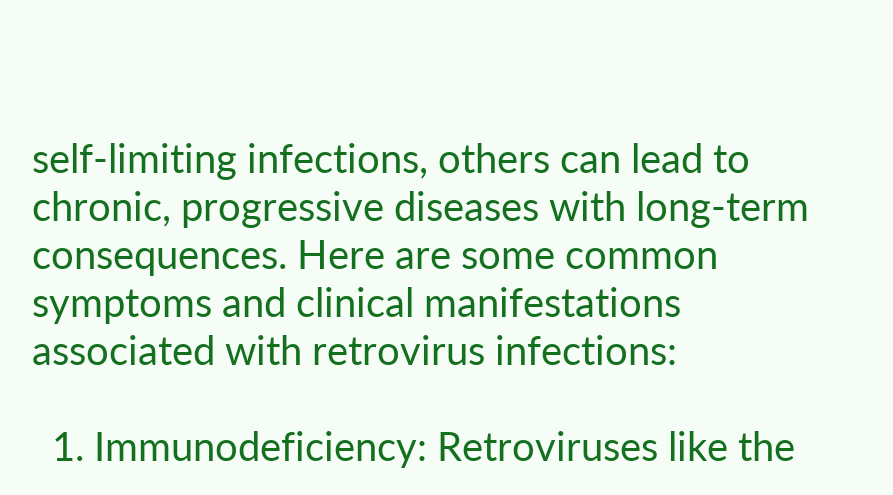self-limiting infections, others can lead to chronic, progressive diseases with long-term consequences. Here are some common symptoms and clinical manifestations associated with retrovirus infections:

  1. Immunodeficiency: Retroviruses like the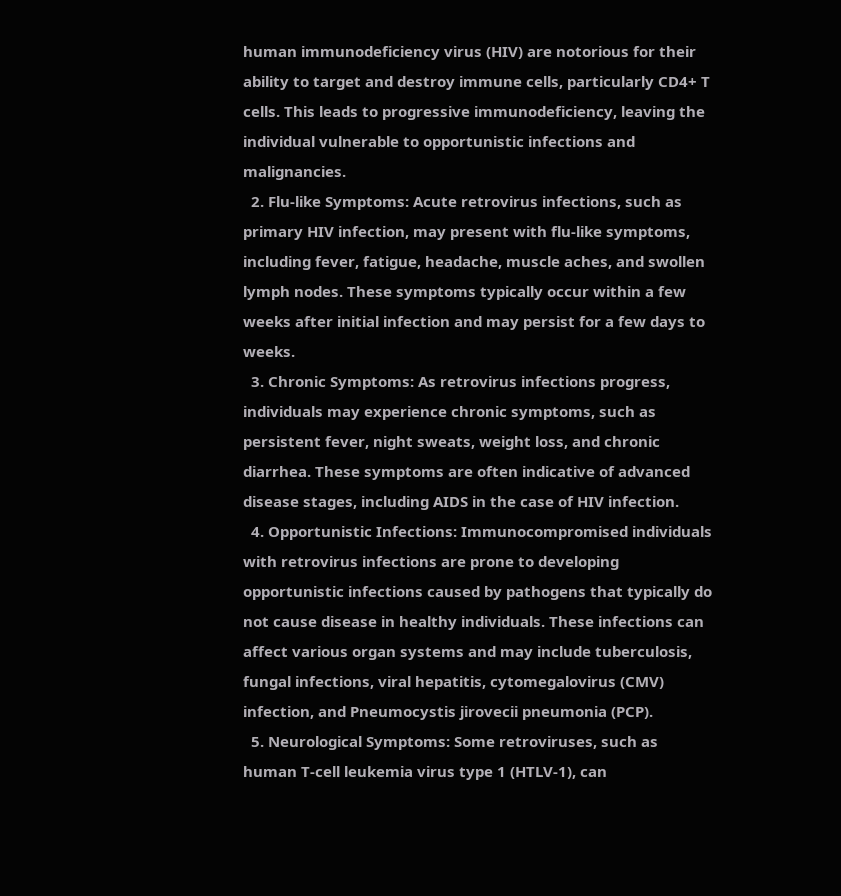human immunodeficiency virus (HIV) are notorious for their ability to target and destroy immune cells, particularly CD4+ T cells. This leads to progressive immunodeficiency, leaving the individual vulnerable to opportunistic infections and malignancies.
  2. Flu-like Symptoms: Acute retrovirus infections, such as primary HIV infection, may present with flu-like symptoms, including fever, fatigue, headache, muscle aches, and swollen lymph nodes. These symptoms typically occur within a few weeks after initial infection and may persist for a few days to weeks.
  3. Chronic Symptoms: As retrovirus infections progress, individuals may experience chronic symptoms, such as persistent fever, night sweats, weight loss, and chronic diarrhea. These symptoms are often indicative of advanced disease stages, including AIDS in the case of HIV infection.
  4. Opportunistic Infections: Immunocompromised individuals with retrovirus infections are prone to developing opportunistic infections caused by pathogens that typically do not cause disease in healthy individuals. These infections can affect various organ systems and may include tuberculosis, fungal infections, viral hepatitis, cytomegalovirus (CMV) infection, and Pneumocystis jirovecii pneumonia (PCP).
  5. Neurological Symptoms: Some retroviruses, such as human T-cell leukemia virus type 1 (HTLV-1), can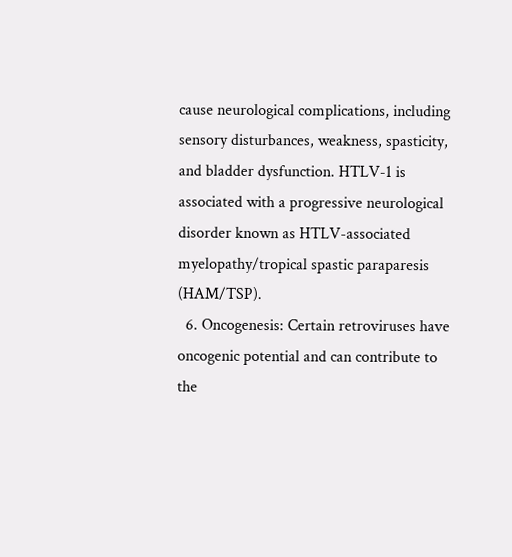cause neurological complications, including sensory disturbances, weakness, spasticity, and bladder dysfunction. HTLV-1 is associated with a progressive neurological disorder known as HTLV-associated myelopathy/tropical spastic paraparesis (HAM/TSP).
  6. Oncogenesis: Certain retroviruses have oncogenic potential and can contribute to the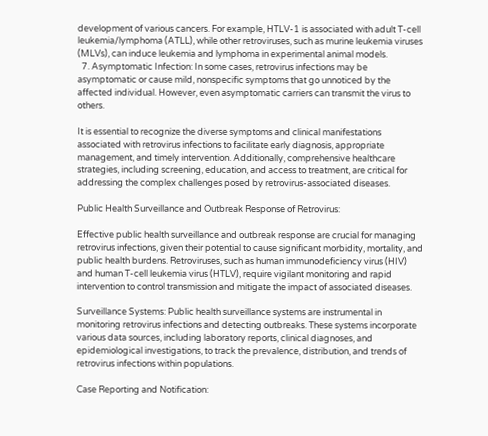development of various cancers. For example, HTLV-1 is associated with adult T-cell leukemia/lymphoma (ATLL), while other retroviruses, such as murine leukemia viruses (MLVs), can induce leukemia and lymphoma in experimental animal models.
  7. Asymptomatic Infection: In some cases, retrovirus infections may be asymptomatic or cause mild, nonspecific symptoms that go unnoticed by the affected individual. However, even asymptomatic carriers can transmit the virus to others.

It is essential to recognize the diverse symptoms and clinical manifestations associated with retrovirus infections to facilitate early diagnosis, appropriate management, and timely intervention. Additionally, comprehensive healthcare strategies, including screening, education, and access to treatment, are critical for addressing the complex challenges posed by retrovirus-associated diseases.

Public Health Surveillance and Outbreak Response of Retrovirus:

Effective public health surveillance and outbreak response are crucial for managing retrovirus infections, given their potential to cause significant morbidity, mortality, and public health burdens. Retroviruses, such as human immunodeficiency virus (HIV) and human T-cell leukemia virus (HTLV), require vigilant monitoring and rapid intervention to control transmission and mitigate the impact of associated diseases.

Surveillance Systems: Public health surveillance systems are instrumental in monitoring retrovirus infections and detecting outbreaks. These systems incorporate various data sources, including laboratory reports, clinical diagnoses, and epidemiological investigations, to track the prevalence, distribution, and trends of retrovirus infections within populations.

Case Reporting and Notification: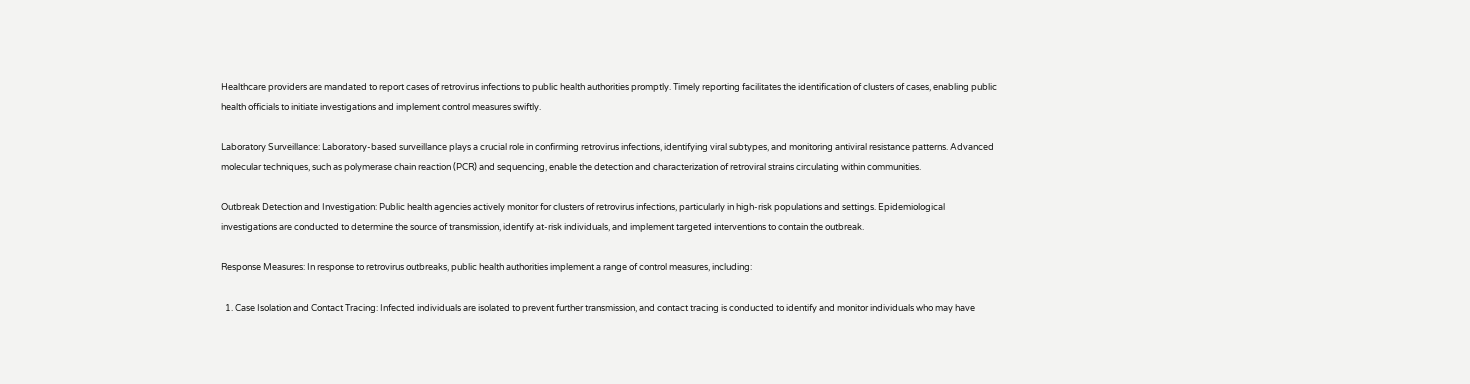Healthcare providers are mandated to report cases of retrovirus infections to public health authorities promptly. Timely reporting facilitates the identification of clusters of cases, enabling public health officials to initiate investigations and implement control measures swiftly.

Laboratory Surveillance: Laboratory-based surveillance plays a crucial role in confirming retrovirus infections, identifying viral subtypes, and monitoring antiviral resistance patterns. Advanced molecular techniques, such as polymerase chain reaction (PCR) and sequencing, enable the detection and characterization of retroviral strains circulating within communities.

Outbreak Detection and Investigation: Public health agencies actively monitor for clusters of retrovirus infections, particularly in high-risk populations and settings. Epidemiological investigations are conducted to determine the source of transmission, identify at-risk individuals, and implement targeted interventions to contain the outbreak.

Response Measures: In response to retrovirus outbreaks, public health authorities implement a range of control measures, including:

  1. Case Isolation and Contact Tracing: Infected individuals are isolated to prevent further transmission, and contact tracing is conducted to identify and monitor individuals who may have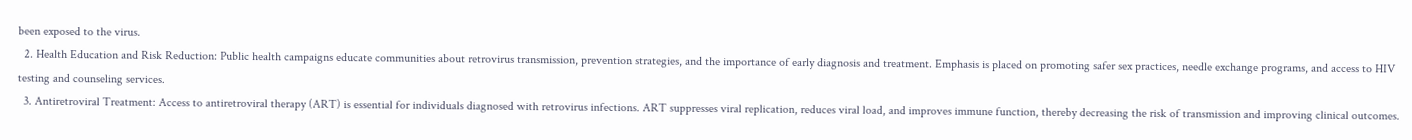been exposed to the virus.
  2. Health Education and Risk Reduction: Public health campaigns educate communities about retrovirus transmission, prevention strategies, and the importance of early diagnosis and treatment. Emphasis is placed on promoting safer sex practices, needle exchange programs, and access to HIV testing and counseling services.
  3. Antiretroviral Treatment: Access to antiretroviral therapy (ART) is essential for individuals diagnosed with retrovirus infections. ART suppresses viral replication, reduces viral load, and improves immune function, thereby decreasing the risk of transmission and improving clinical outcomes.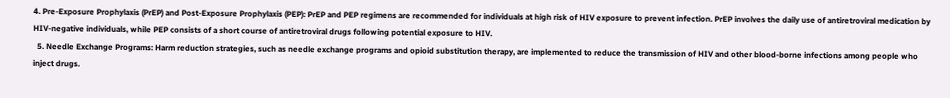4. Pre-Exposure Prophylaxis (PrEP) and Post-Exposure Prophylaxis (PEP): PrEP and PEP regimens are recommended for individuals at high risk of HIV exposure to prevent infection. PrEP involves the daily use of antiretroviral medication by HIV-negative individuals, while PEP consists of a short course of antiretroviral drugs following potential exposure to HIV.
  5. Needle Exchange Programs: Harm reduction strategies, such as needle exchange programs and opioid substitution therapy, are implemented to reduce the transmission of HIV and other blood-borne infections among people who inject drugs.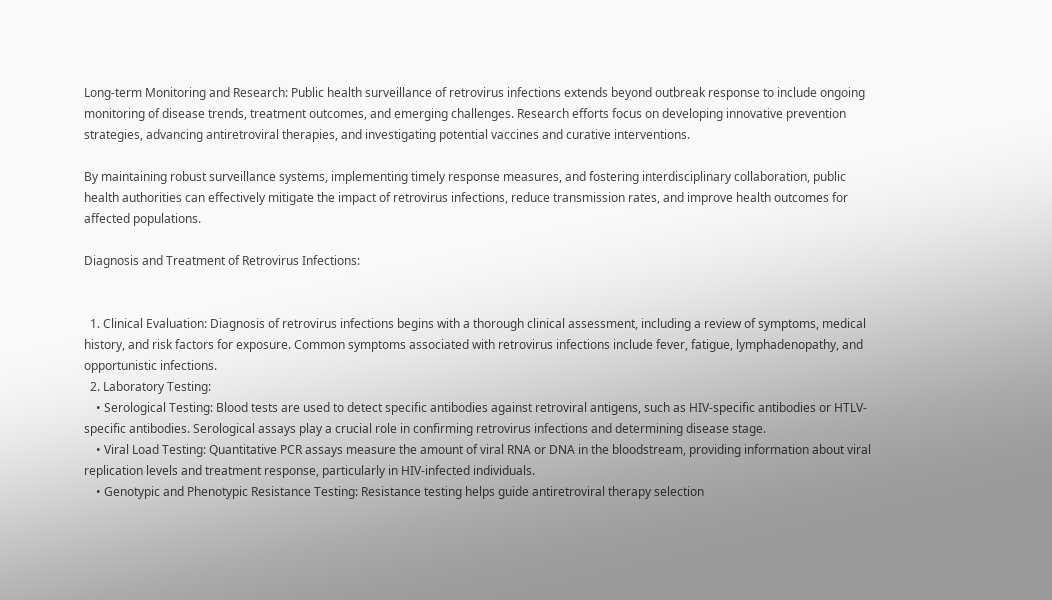Long-term Monitoring and Research: Public health surveillance of retrovirus infections extends beyond outbreak response to include ongoing monitoring of disease trends, treatment outcomes, and emerging challenges. Research efforts focus on developing innovative prevention strategies, advancing antiretroviral therapies, and investigating potential vaccines and curative interventions.

By maintaining robust surveillance systems, implementing timely response measures, and fostering interdisciplinary collaboration, public health authorities can effectively mitigate the impact of retrovirus infections, reduce transmission rates, and improve health outcomes for affected populations.

Diagnosis and Treatment of Retrovirus Infections:


  1. Clinical Evaluation: Diagnosis of retrovirus infections begins with a thorough clinical assessment, including a review of symptoms, medical history, and risk factors for exposure. Common symptoms associated with retrovirus infections include fever, fatigue, lymphadenopathy, and opportunistic infections.
  2. Laboratory Testing:
    • Serological Testing: Blood tests are used to detect specific antibodies against retroviral antigens, such as HIV-specific antibodies or HTLV-specific antibodies. Serological assays play a crucial role in confirming retrovirus infections and determining disease stage.
    • Viral Load Testing: Quantitative PCR assays measure the amount of viral RNA or DNA in the bloodstream, providing information about viral replication levels and treatment response, particularly in HIV-infected individuals.
    • Genotypic and Phenotypic Resistance Testing: Resistance testing helps guide antiretroviral therapy selection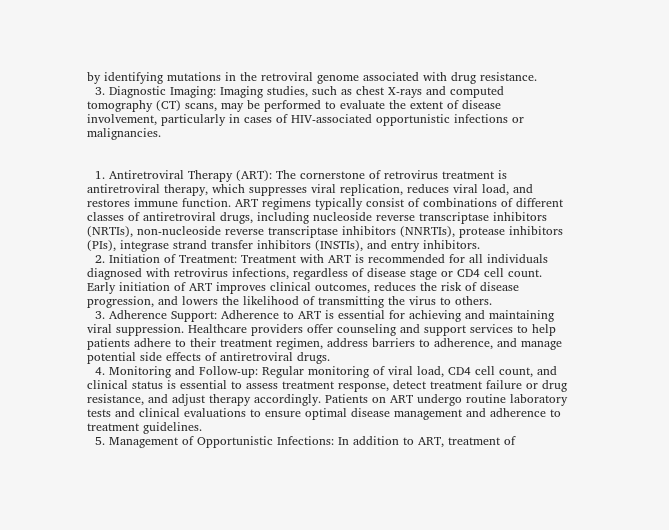by identifying mutations in the retroviral genome associated with drug resistance.
  3. Diagnostic Imaging: Imaging studies, such as chest X-rays and computed tomography (CT) scans, may be performed to evaluate the extent of disease involvement, particularly in cases of HIV-associated opportunistic infections or malignancies.


  1. Antiretroviral Therapy (ART): The cornerstone of retrovirus treatment is antiretroviral therapy, which suppresses viral replication, reduces viral load, and restores immune function. ART regimens typically consist of combinations of different classes of antiretroviral drugs, including nucleoside reverse transcriptase inhibitors (NRTIs), non-nucleoside reverse transcriptase inhibitors (NNRTIs), protease inhibitors (PIs), integrase strand transfer inhibitors (INSTIs), and entry inhibitors.
  2. Initiation of Treatment: Treatment with ART is recommended for all individuals diagnosed with retrovirus infections, regardless of disease stage or CD4 cell count. Early initiation of ART improves clinical outcomes, reduces the risk of disease progression, and lowers the likelihood of transmitting the virus to others.
  3. Adherence Support: Adherence to ART is essential for achieving and maintaining viral suppression. Healthcare providers offer counseling and support services to help patients adhere to their treatment regimen, address barriers to adherence, and manage potential side effects of antiretroviral drugs.
  4. Monitoring and Follow-up: Regular monitoring of viral load, CD4 cell count, and clinical status is essential to assess treatment response, detect treatment failure or drug resistance, and adjust therapy accordingly. Patients on ART undergo routine laboratory tests and clinical evaluations to ensure optimal disease management and adherence to treatment guidelines.
  5. Management of Opportunistic Infections: In addition to ART, treatment of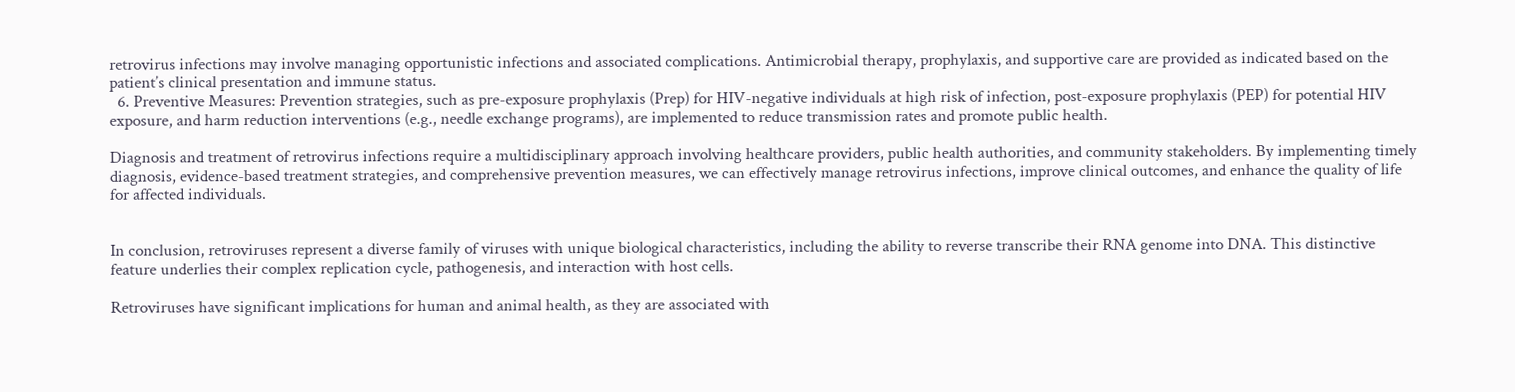retrovirus infections may involve managing opportunistic infections and associated complications. Antimicrobial therapy, prophylaxis, and supportive care are provided as indicated based on the patient’s clinical presentation and immune status.
  6. Preventive Measures: Prevention strategies, such as pre-exposure prophylaxis (Prep) for HIV-negative individuals at high risk of infection, post-exposure prophylaxis (PEP) for potential HIV exposure, and harm reduction interventions (e.g., needle exchange programs), are implemented to reduce transmission rates and promote public health.

Diagnosis and treatment of retrovirus infections require a multidisciplinary approach involving healthcare providers, public health authorities, and community stakeholders. By implementing timely diagnosis, evidence-based treatment strategies, and comprehensive prevention measures, we can effectively manage retrovirus infections, improve clinical outcomes, and enhance the quality of life for affected individuals.


In conclusion, retroviruses represent a diverse family of viruses with unique biological characteristics, including the ability to reverse transcribe their RNA genome into DNA. This distinctive feature underlies their complex replication cycle, pathogenesis, and interaction with host cells.

Retroviruses have significant implications for human and animal health, as they are associated with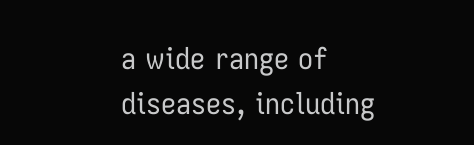a wide range of diseases, including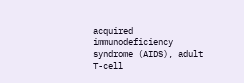acquired immunodeficiency syndrome (AIDS), adult T-cell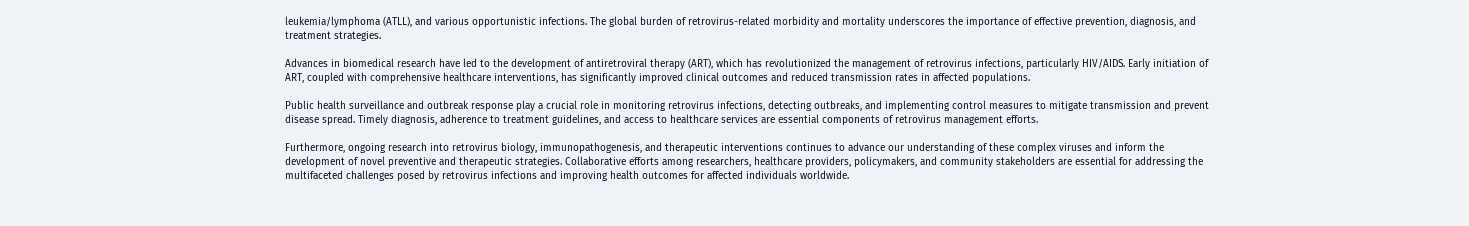leukemia/lymphoma (ATLL), and various opportunistic infections. The global burden of retrovirus-related morbidity and mortality underscores the importance of effective prevention, diagnosis, and treatment strategies.

Advances in biomedical research have led to the development of antiretroviral therapy (ART), which has revolutionized the management of retrovirus infections, particularly HIV/AIDS. Early initiation of ART, coupled with comprehensive healthcare interventions, has significantly improved clinical outcomes and reduced transmission rates in affected populations.

Public health surveillance and outbreak response play a crucial role in monitoring retrovirus infections, detecting outbreaks, and implementing control measures to mitigate transmission and prevent disease spread. Timely diagnosis, adherence to treatment guidelines, and access to healthcare services are essential components of retrovirus management efforts.

Furthermore, ongoing research into retrovirus biology, immunopathogenesis, and therapeutic interventions continues to advance our understanding of these complex viruses and inform the development of novel preventive and therapeutic strategies. Collaborative efforts among researchers, healthcare providers, policymakers, and community stakeholders are essential for addressing the multifaceted challenges posed by retrovirus infections and improving health outcomes for affected individuals worldwide.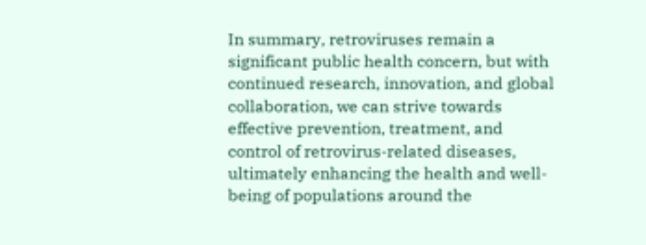In summary, retroviruses remain a significant public health concern, but with continued research, innovation, and global collaboration, we can strive towards effective prevention, treatment, and control of retrovirus-related diseases, ultimately enhancing the health and well-being of populations around the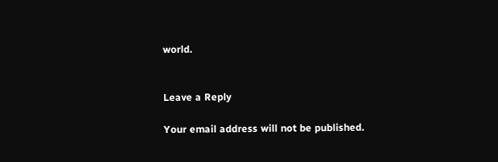world.


Leave a Reply

Your email address will not be published.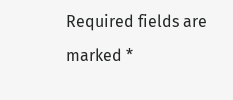Required fields are marked *